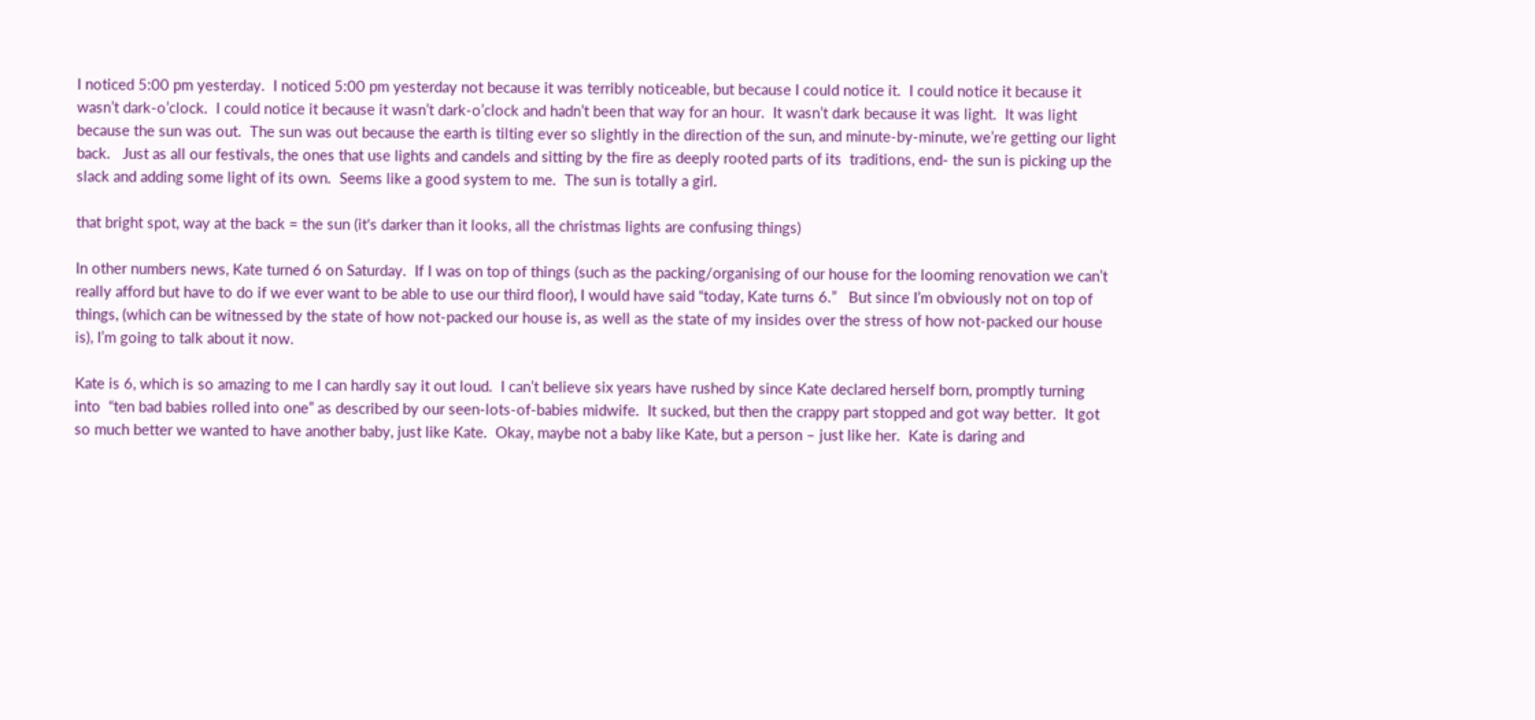I noticed 5:00 pm yesterday.  I noticed 5:00 pm yesterday not because it was terribly noticeable, but because I could notice it.  I could notice it because it wasn’t dark-o’clock.  I could notice it because it wasn’t dark-o’clock and hadn’t been that way for an hour.  It wasn’t dark because it was light.  It was light because the sun was out.  The sun was out because the earth is tilting ever so slightly in the direction of the sun, and minute-by-minute, we’re getting our light back.   Just as all our festivals, the ones that use lights and candels and sitting by the fire as deeply rooted parts of its  traditions, end- the sun is picking up the slack and adding some light of its own.  Seems like a good system to me.  The sun is totally a girl.

that bright spot, way at the back = the sun (it's darker than it looks, all the christmas lights are confusing things)

In other numbers news, Kate turned 6 on Saturday.  If I was on top of things (such as the packing/organising of our house for the looming renovation we can’t really afford but have to do if we ever want to be able to use our third floor), I would have said “today, Kate turns 6.”   But since I’m obviously not on top of things, (which can be witnessed by the state of how not-packed our house is, as well as the state of my insides over the stress of how not-packed our house is), I’m going to talk about it now.

Kate is 6, which is so amazing to me I can hardly say it out loud.  I can’t believe six years have rushed by since Kate declared herself born, promptly turning into  “ten bad babies rolled into one” as described by our seen-lots-of-babies midwife.  It sucked, but then the crappy part stopped and got way better.  It got so much better we wanted to have another baby, just like Kate.  Okay, maybe not a baby like Kate, but a person – just like her.  Kate is daring and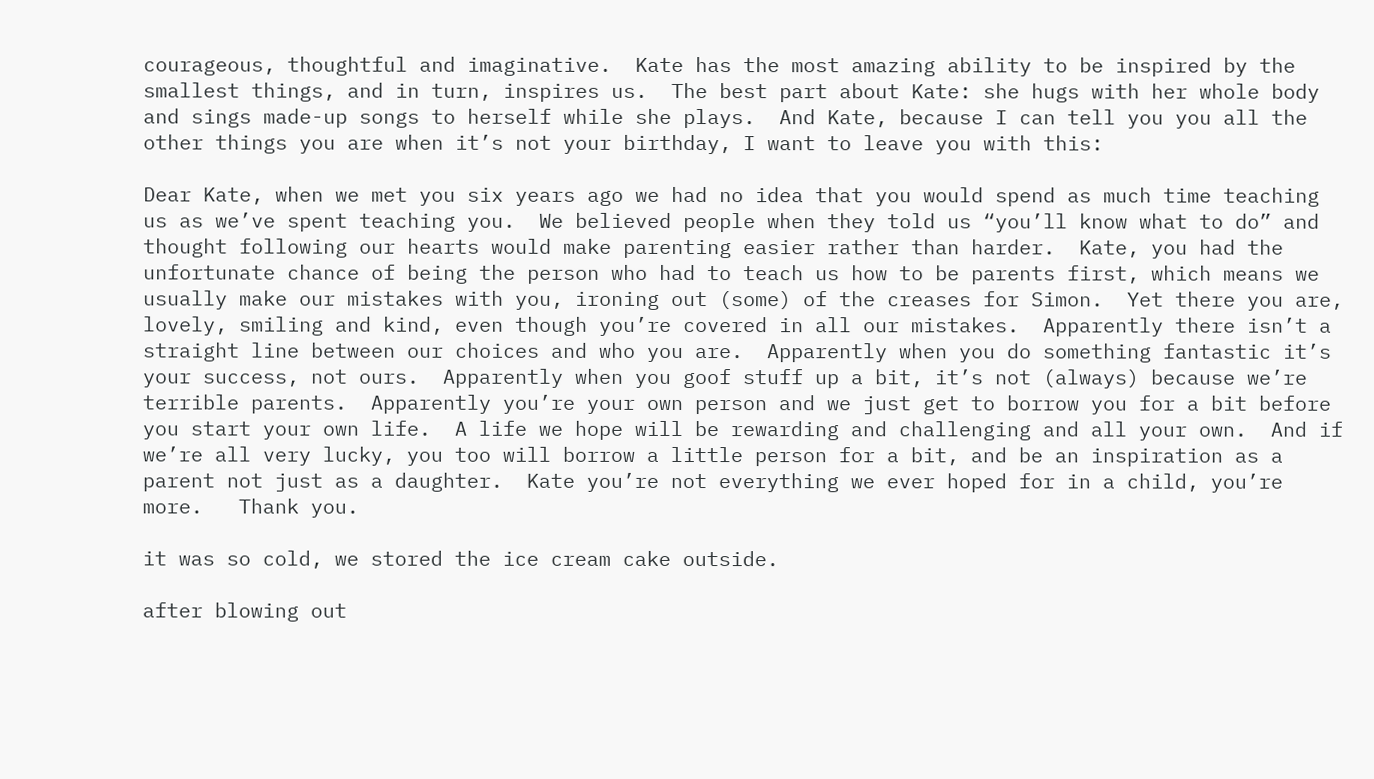courageous, thoughtful and imaginative.  Kate has the most amazing ability to be inspired by the smallest things, and in turn, inspires us.  The best part about Kate: she hugs with her whole body and sings made-up songs to herself while she plays.  And Kate, because I can tell you you all the other things you are when it’s not your birthday, I want to leave you with this:

Dear Kate, when we met you six years ago we had no idea that you would spend as much time teaching us as we’ve spent teaching you.  We believed people when they told us “you’ll know what to do” and thought following our hearts would make parenting easier rather than harder.  Kate, you had the unfortunate chance of being the person who had to teach us how to be parents first, which means we usually make our mistakes with you, ironing out (some) of the creases for Simon.  Yet there you are, lovely, smiling and kind, even though you’re covered in all our mistakes.  Apparently there isn’t a straight line between our choices and who you are.  Apparently when you do something fantastic it’s your success, not ours.  Apparently when you goof stuff up a bit, it’s not (always) because we’re terrible parents.  Apparently you’re your own person and we just get to borrow you for a bit before you start your own life.  A life we hope will be rewarding and challenging and all your own.  And if we’re all very lucky, you too will borrow a little person for a bit, and be an inspiration as a parent not just as a daughter.  Kate you’re not everything we ever hoped for in a child, you’re more.   Thank you.

it was so cold, we stored the ice cream cake outside.

after blowing out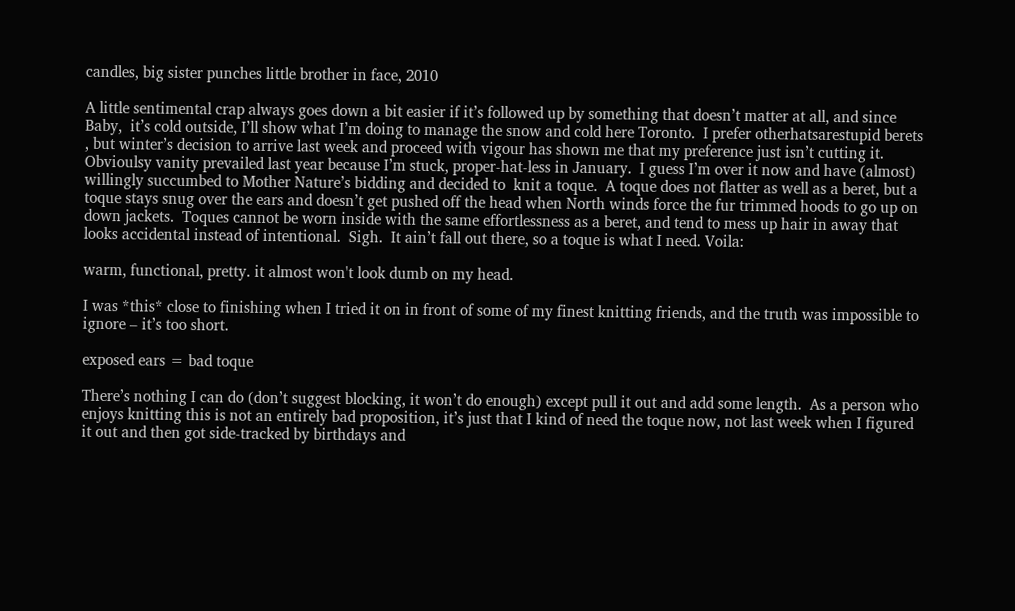candles, big sister punches little brother in face, 2010

A little sentimental crap always goes down a bit easier if it’s followed up by something that doesn’t matter at all, and since Baby,  it’s cold outside, I’ll show what I’m doing to manage the snow and cold here Toronto.  I prefer otherhatsarestupid berets , but winter’s decision to arrive last week and proceed with vigour has shown me that my preference just isn’t cutting it.  Obvioulsy vanity prevailed last year because I’m stuck, proper-hat-less in January.  I guess I’m over it now and have (almost) willingly succumbed to Mother Nature’s bidding and decided to  knit a toque.  A toque does not flatter as well as a beret, but a toque stays snug over the ears and doesn’t get pushed off the head when North winds force the fur trimmed hoods to go up on down jackets.  Toques cannot be worn inside with the same effortlessness as a beret, and tend to mess up hair in away that looks accidental instead of intentional.  Sigh.  It ain’t fall out there, so a toque is what I need. Voila:

warm, functional, pretty. it almost won't look dumb on my head.

I was *this* close to finishing when I tried it on in front of some of my finest knitting friends, and the truth was impossible to ignore – it’s too short.

exposed ears = bad toque

There’s nothing I can do (don’t suggest blocking, it won’t do enough) except pull it out and add some length.  As a person who enjoys knitting this is not an entirely bad proposition, it’s just that I kind of need the toque now, not last week when I figured it out and then got side-tracked by birthdays and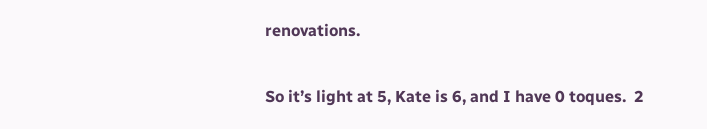renovations.

So it’s light at 5, Kate is 6, and I have 0 toques.  2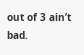out of 3 ain’t bad.